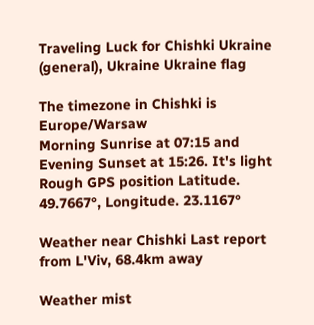Traveling Luck for Chishki Ukraine (general), Ukraine Ukraine flag

The timezone in Chishki is Europe/Warsaw
Morning Sunrise at 07:15 and Evening Sunset at 15:26. It's light
Rough GPS position Latitude. 49.7667°, Longitude. 23.1167°

Weather near Chishki Last report from L'Viv, 68.4km away

Weather mist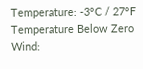Temperature: -3°C / 27°F Temperature Below Zero
Wind: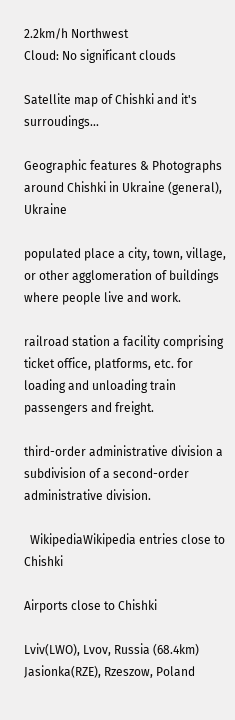2.2km/h Northwest
Cloud: No significant clouds

Satellite map of Chishki and it's surroudings...

Geographic features & Photographs around Chishki in Ukraine (general), Ukraine

populated place a city, town, village, or other agglomeration of buildings where people live and work.

railroad station a facility comprising ticket office, platforms, etc. for loading and unloading train passengers and freight.

third-order administrative division a subdivision of a second-order administrative division.

  WikipediaWikipedia entries close to Chishki

Airports close to Chishki

Lviv(LWO), Lvov, Russia (68.4km)
Jasionka(RZE), Rzeszow, Poland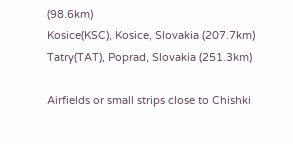(98.6km)
Kosice(KSC), Kosice, Slovakia (207.7km)
Tatry(TAT), Poprad, Slovakia (251.3km)

Airfields or small strips close to Chishki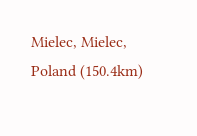Mielec, Mielec, Poland (150.4km)